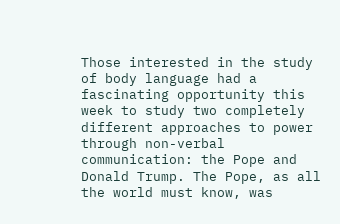Those interested in the study of body language had a fascinating opportunity this week to study two completely different approaches to power through non-verbal communication: the Pope and Donald Trump. The Pope, as all the world must know, was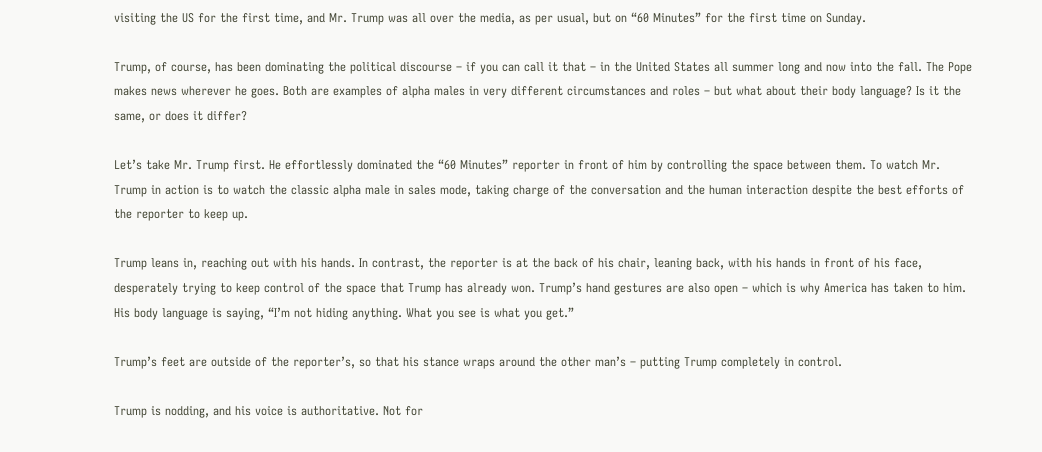visiting the US for the first time, and Mr. Trump was all over the media, as per usual, but on “60 Minutes” for the first time on Sunday.

Trump, of course, has been dominating the political discourse – if you can call it that – in the United States all summer long and now into the fall. The Pope makes news wherever he goes. Both are examples of alpha males in very different circumstances and roles – but what about their body language? Is it the same, or does it differ?

Let’s take Mr. Trump first. He effortlessly dominated the “60 Minutes” reporter in front of him by controlling the space between them. To watch Mr. Trump in action is to watch the classic alpha male in sales mode, taking charge of the conversation and the human interaction despite the best efforts of the reporter to keep up.

Trump leans in, reaching out with his hands. In contrast, the reporter is at the back of his chair, leaning back, with his hands in front of his face, desperately trying to keep control of the space that Trump has already won. Trump’s hand gestures are also open – which is why America has taken to him. His body language is saying, “I’m not hiding anything. What you see is what you get.”

Trump’s feet are outside of the reporter’s, so that his stance wraps around the other man’s – putting Trump completely in control.

Trump is nodding, and his voice is authoritative. Not for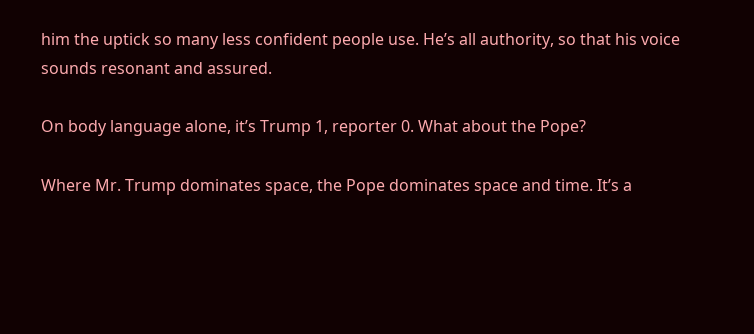him the uptick so many less confident people use. He’s all authority, so that his voice sounds resonant and assured.

On body language alone, it’s Trump 1, reporter 0. What about the Pope?

Where Mr. Trump dominates space, the Pope dominates space and time. It’s a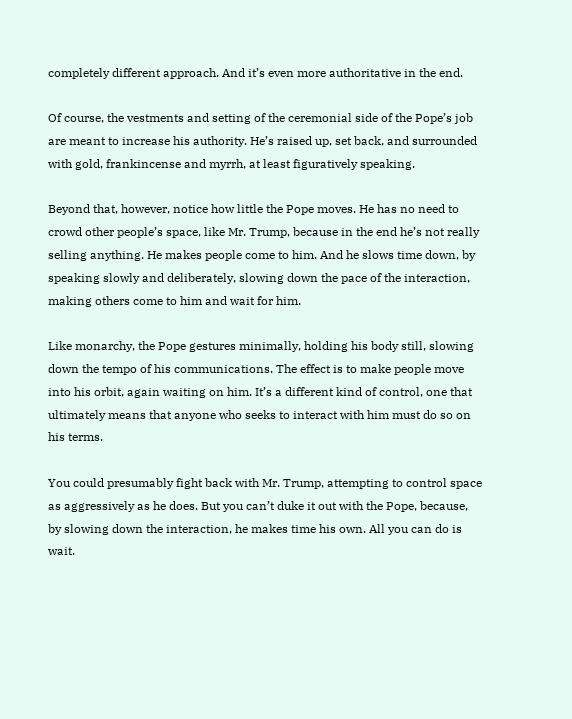completely different approach. And it’s even more authoritative in the end.

Of course, the vestments and setting of the ceremonial side of the Pope’s job are meant to increase his authority. He’s raised up, set back, and surrounded with gold, frankincense and myrrh, at least figuratively speaking.

Beyond that, however, notice how little the Pope moves. He has no need to crowd other people’s space, like Mr. Trump, because in the end he’s not really selling anything. He makes people come to him. And he slows time down, by speaking slowly and deliberately, slowing down the pace of the interaction, making others come to him and wait for him.

Like monarchy, the Pope gestures minimally, holding his body still, slowing down the tempo of his communications. The effect is to make people move into his orbit, again waiting on him. It’s a different kind of control, one that ultimately means that anyone who seeks to interact with him must do so on his terms.

You could presumably fight back with Mr. Trump, attempting to control space as aggressively as he does. But you can’t duke it out with the Pope, because, by slowing down the interaction, he makes time his own. All you can do is wait.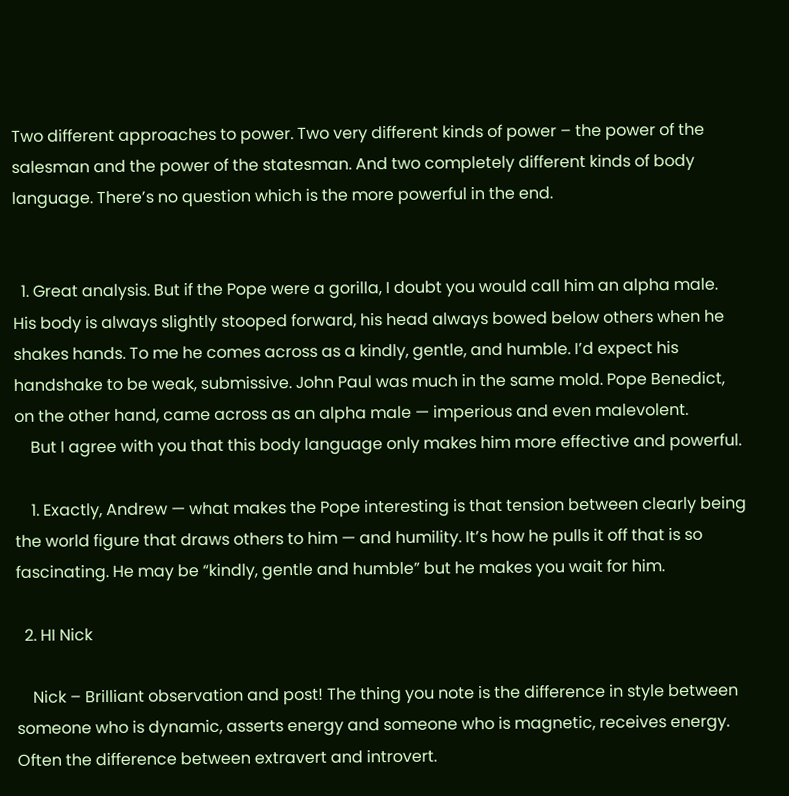Two different approaches to power. Two very different kinds of power – the power of the salesman and the power of the statesman. And two completely different kinds of body language. There’s no question which is the more powerful in the end.


  1. Great analysis. But if the Pope were a gorilla, I doubt you would call him an alpha male. His body is always slightly stooped forward, his head always bowed below others when he shakes hands. To me he comes across as a kindly, gentle, and humble. I’d expect his handshake to be weak, submissive. John Paul was much in the same mold. Pope Benedict, on the other hand, came across as an alpha male — imperious and even malevolent.
    But I agree with you that this body language only makes him more effective and powerful.

    1. Exactly, Andrew — what makes the Pope interesting is that tension between clearly being the world figure that draws others to him — and humility. It’s how he pulls it off that is so fascinating. He may be “kindly, gentle and humble” but he makes you wait for him.

  2. HI Nick

    Nick – Brilliant observation and post! The thing you note is the difference in style between someone who is dynamic, asserts energy and someone who is magnetic, receives energy. Often the difference between extravert and introvert.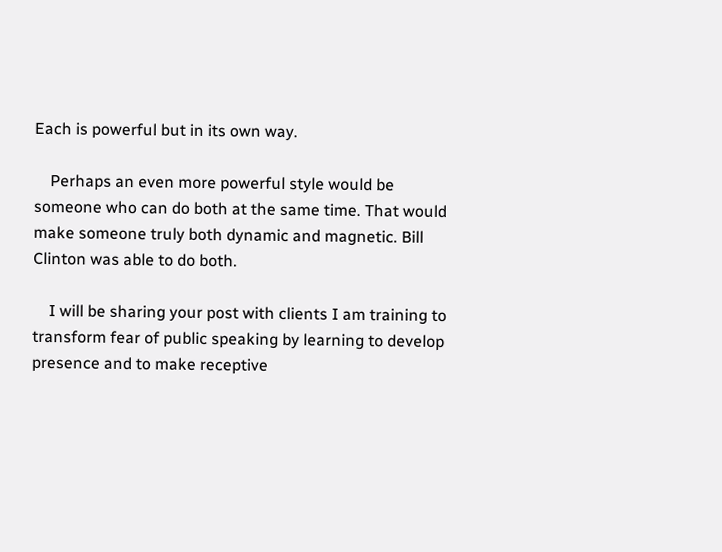Each is powerful but in its own way.

    Perhaps an even more powerful style would be someone who can do both at the same time. That would make someone truly both dynamic and magnetic. Bill Clinton was able to do both.

    I will be sharing your post with clients I am training to transform fear of public speaking by learning to develop presence and to make receptive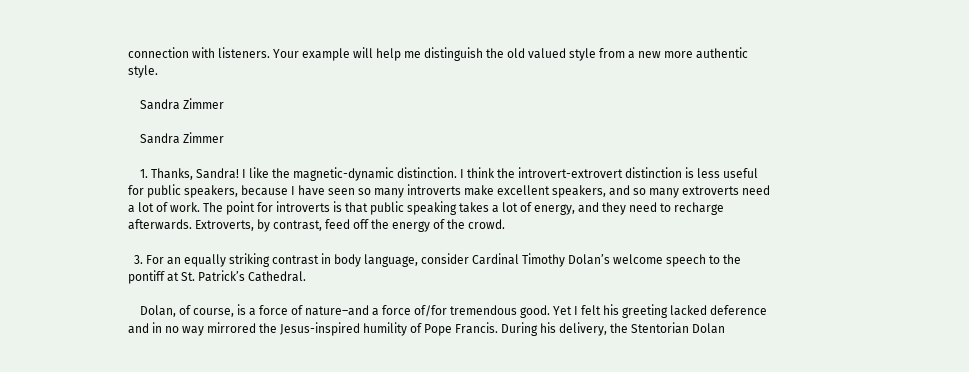connection with listeners. Your example will help me distinguish the old valued style from a new more authentic style.

    Sandra Zimmer

    Sandra Zimmer

    1. Thanks, Sandra! I like the magnetic-dynamic distinction. I think the introvert-extrovert distinction is less useful for public speakers, because I have seen so many introverts make excellent speakers, and so many extroverts need a lot of work. The point for introverts is that public speaking takes a lot of energy, and they need to recharge afterwards. Extroverts, by contrast, feed off the energy of the crowd.

  3. For an equally striking contrast in body language, consider Cardinal Timothy Dolan’s welcome speech to the pontiff at St. Patrick’s Cathedral.

    Dolan, of course, is a force of nature–and a force of/for tremendous good. Yet I felt his greeting lacked deference and in no way mirrored the Jesus-inspired humility of Pope Francis. During his delivery, the Stentorian Dolan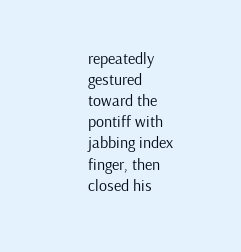repeatedly gestured toward the pontiff with jabbing index finger, then closed his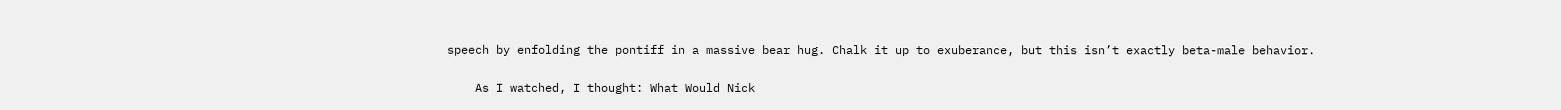speech by enfolding the pontiff in a massive bear hug. Chalk it up to exuberance, but this isn’t exactly beta-male behavior.

    As I watched, I thought: What Would Nick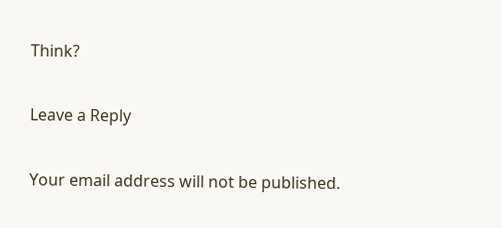Think?

Leave a Reply

Your email address will not be published.